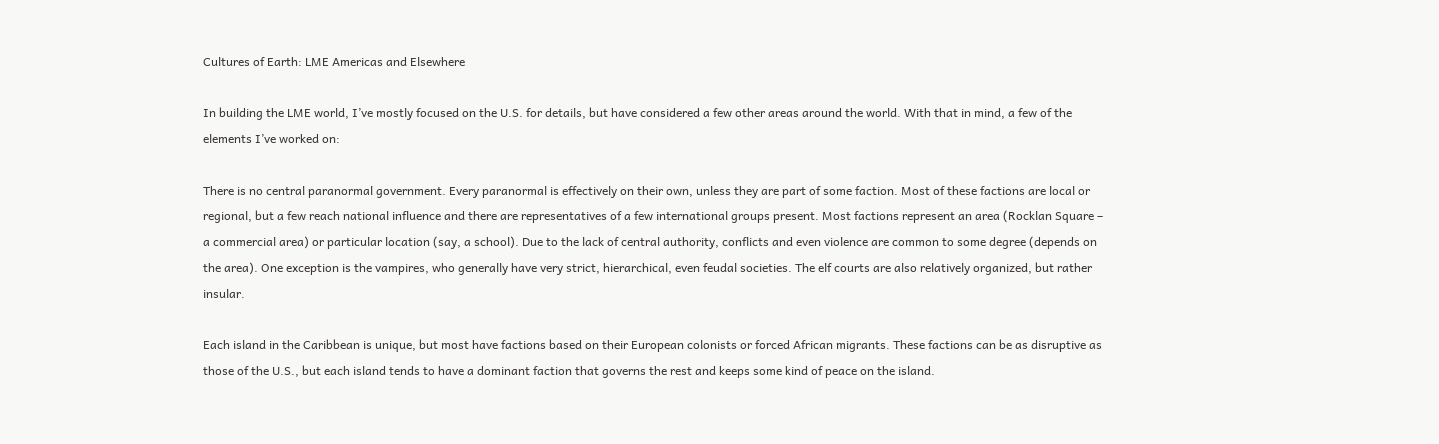Cultures of Earth: LME Americas and Elsewhere

In building the LME world, I’ve mostly focused on the U.S. for details, but have considered a few other areas around the world. With that in mind, a few of the elements I’ve worked on:

There is no central paranormal government. Every paranormal is effectively on their own, unless they are part of some faction. Most of these factions are local or regional, but a few reach national influence and there are representatives of a few international groups present. Most factions represent an area (Rocklan Square – a commercial area) or particular location (say, a school). Due to the lack of central authority, conflicts and even violence are common to some degree (depends on the area). One exception is the vampires, who generally have very strict, hierarchical, even feudal societies. The elf courts are also relatively organized, but rather insular.

Each island in the Caribbean is unique, but most have factions based on their European colonists or forced African migrants. These factions can be as disruptive as those of the U.S., but each island tends to have a dominant faction that governs the rest and keeps some kind of peace on the island.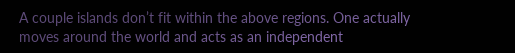A couple islands don’t fit within the above regions. One actually moves around the world and acts as an independent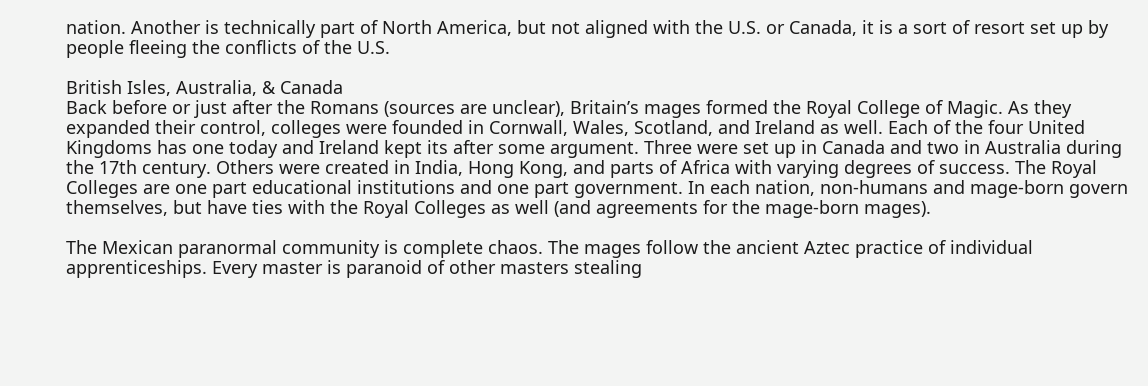nation. Another is technically part of North America, but not aligned with the U.S. or Canada, it is a sort of resort set up by people fleeing the conflicts of the U.S.

British Isles, Australia, & Canada
Back before or just after the Romans (sources are unclear), Britain’s mages formed the Royal College of Magic. As they expanded their control, colleges were founded in Cornwall, Wales, Scotland, and Ireland as well. Each of the four United Kingdoms has one today and Ireland kept its after some argument. Three were set up in Canada and two in Australia during the 17th century. Others were created in India, Hong Kong, and parts of Africa with varying degrees of success. The Royal Colleges are one part educational institutions and one part government. In each nation, non-humans and mage-born govern themselves, but have ties with the Royal Colleges as well (and agreements for the mage-born mages).

The Mexican paranormal community is complete chaos. The mages follow the ancient Aztec practice of individual apprenticeships. Every master is paranoid of other masters stealing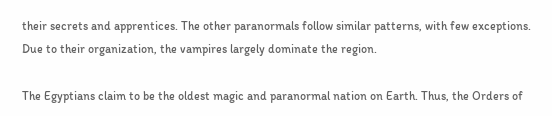their secrets and apprentices. The other paranormals follow similar patterns, with few exceptions. Due to their organization, the vampires largely dominate the region.

The Egyptians claim to be the oldest magic and paranormal nation on Earth. Thus, the Orders of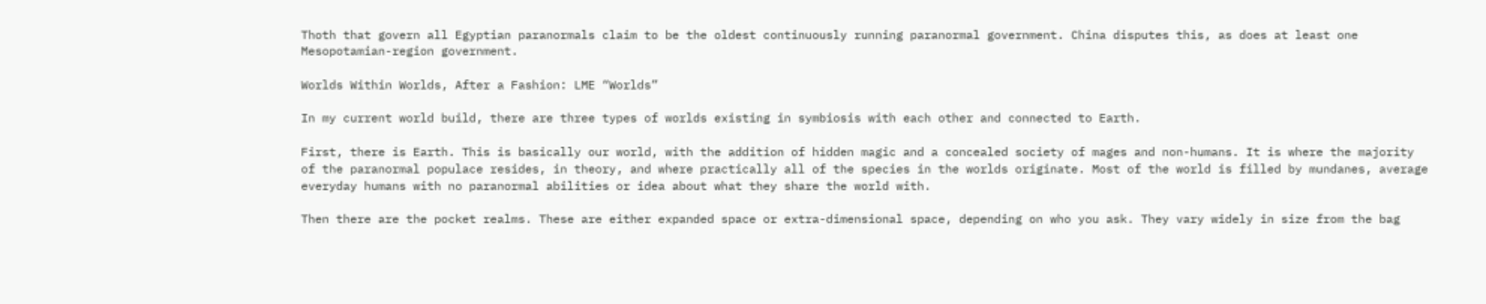Thoth that govern all Egyptian paranormals claim to be the oldest continuously running paranormal government. China disputes this, as does at least one Mesopotamian-region government.

Worlds Within Worlds, After a Fashion: LME “Worlds”

In my current world build, there are three types of worlds existing in symbiosis with each other and connected to Earth.

First, there is Earth. This is basically our world, with the addition of hidden magic and a concealed society of mages and non-humans. It is where the majority of the paranormal populace resides, in theory, and where practically all of the species in the worlds originate. Most of the world is filled by mundanes, average everyday humans with no paranormal abilities or idea about what they share the world with.

Then there are the pocket realms. These are either expanded space or extra-dimensional space, depending on who you ask. They vary widely in size from the bag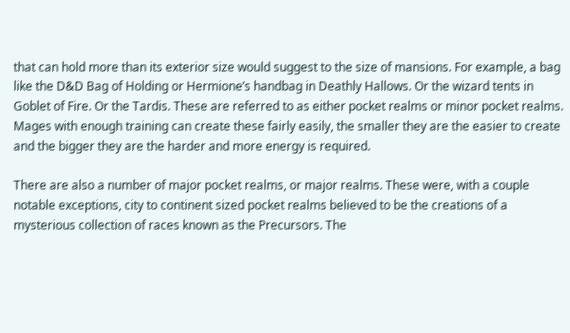that can hold more than its exterior size would suggest to the size of mansions. For example, a bag like the D&D Bag of Holding or Hermione’s handbag in Deathly Hallows. Or the wizard tents in Goblet of Fire. Or the Tardis. These are referred to as either pocket realms or minor pocket realms. Mages with enough training can create these fairly easily, the smaller they are the easier to create and the bigger they are the harder and more energy is required.

There are also a number of major pocket realms, or major realms. These were, with a couple notable exceptions, city to continent sized pocket realms believed to be the creations of a mysterious collection of races known as the Precursors. The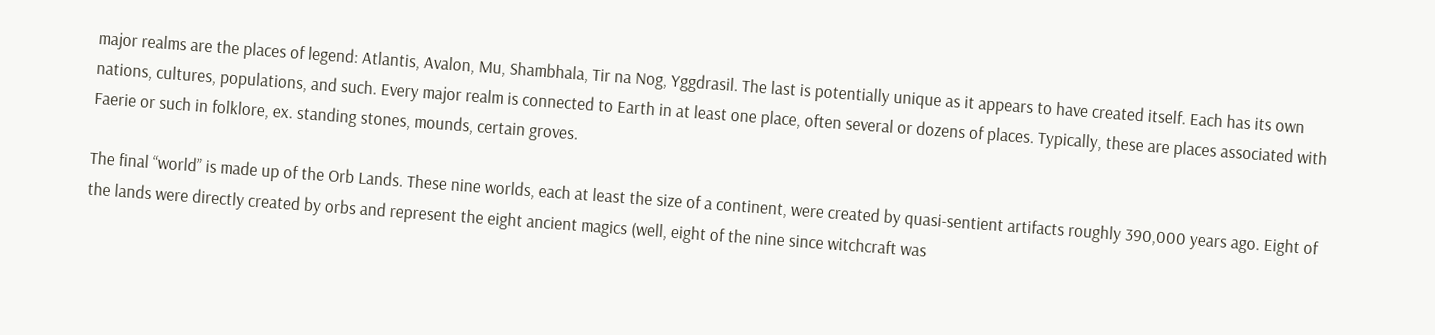major realms are the places of legend: Atlantis, Avalon, Mu, Shambhala, Tir na Nog, Yggdrasil. The last is potentially unique as it appears to have created itself. Each has its own nations, cultures, populations, and such. Every major realm is connected to Earth in at least one place, often several or dozens of places. Typically, these are places associated with Faerie or such in folklore, ex. standing stones, mounds, certain groves.

The final “world” is made up of the Orb Lands. These nine worlds, each at least the size of a continent, were created by quasi-sentient artifacts roughly 390,000 years ago. Eight of the lands were directly created by orbs and represent the eight ancient magics (well, eight of the nine since witchcraft was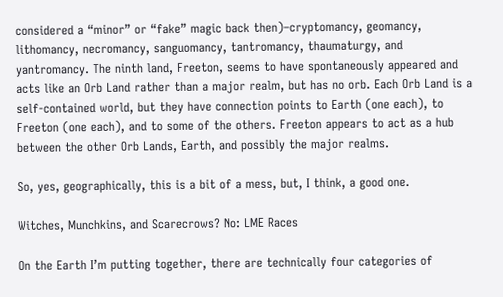considered a “minor” or “fake” magic back then)–cryptomancy, geomancy, lithomancy, necromancy, sanguomancy, tantromancy, thaumaturgy, and yantromancy. The ninth land, Freeton, seems to have spontaneously appeared and acts like an Orb Land rather than a major realm, but has no orb. Each Orb Land is a self-contained world, but they have connection points to Earth (one each), to Freeton (one each), and to some of the others. Freeton appears to act as a hub between the other Orb Lands, Earth, and possibly the major realms.

So, yes, geographically, this is a bit of a mess, but, I think, a good one.

Witches, Munchkins, and Scarecrows? No: LME Races

On the Earth I’m putting together, there are technically four categories of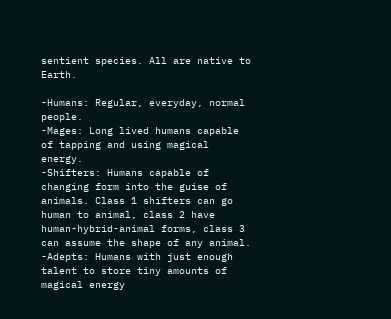sentient species. All are native to Earth.

-Humans: Regular, everyday, normal people.
-Mages: Long lived humans capable of tapping and using magical energy.
-Shifters: Humans capable of changing form into the guise of animals. Class 1 shifters can go human to animal, class 2 have human-hybrid-animal forms, class 3 can assume the shape of any animal.
-Adepts: Humans with just enough talent to store tiny amounts of magical energy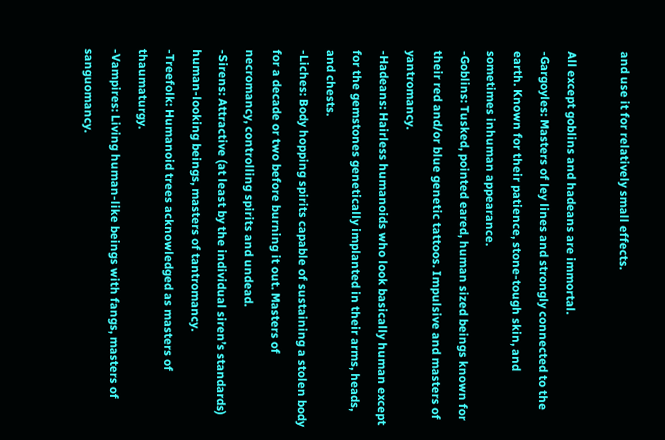and use it for relatively small effects.

All except goblins and hadeans are immortal.
-Gargoyles: Masters of ley lines and strongly connected to the earth. Known for their patience, stone-tough skin, and sometimes inhuman appearance.
-Goblins: Tusked, pointed eared, human sized beings known for their red and/or blue genetic tattoos. Impulsive and masters of yantromancy.
-Hadeans: Hairless humanoids who look basically human except for the gemstones genetically implanted in their arms, heads, and chests.
-Liches: Body hopping spirits capable of sustaining a stolen body for a decade or two before burning it out. Masters of necromancy, controlling spirits and undead.
-Sirens: Attractive (at least by the individual siren’s standards) human-looking beings, masters of tantromancy.
-Treefolk: Humanoid trees acknowledged as masters of thaumaturgy.
-Vampires: Living human-like beings with fangs, masters of sanguomancy.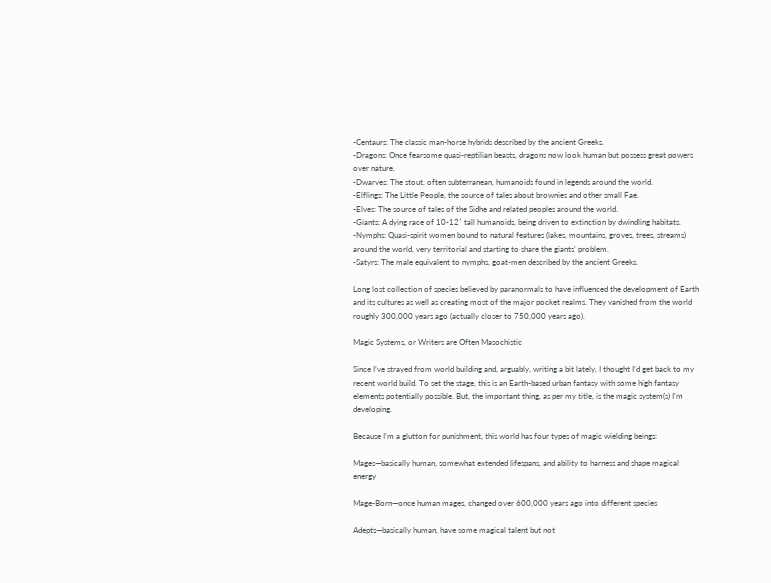-Centaurs: The classic man-horse hybrids described by the ancient Greeks.
-Dragons: Once fearsome quasi-reptilian beasts, dragons now look human but possess great powers over nature.
-Dwarves: The stout, often subterranean, humanoids found in legends around the world.
-Elflings: The Little People, the source of tales about brownies and other small Fae.
-Elves: The source of tales of the Sidhe and related peoples around the world.
-Giants: A dying race of 10-12′ tall humanoids, being driven to extinction by dwindling habitats.
-Nymphs: Quasi-spirit women bound to natural features (lakes, mountains, groves, trees, streams) around the world, very territorial and starting to share the giants’ problem.
-Satyrs: The male equivalent to nymphs, goat-men described by the ancient Greeks.

Long lost collection of species believed by paranormals to have influenced the development of Earth and its cultures as well as creating most of the major pocket realms. They vanished from the world roughly 300,000 years ago (actually closer to 750,000 years ago).

Magic Systems, or Writers are Often Masochistic

Since I’ve strayed from world building and, arguably, writing a bit lately, I thought I’d get back to my recent world build. To set the stage, this is an Earth-based urban fantasy with some high fantasy elements potentially possible. But, the important thing, as per my title, is the magic system(s) I’m developing.

Because I’m a glutton for punishment, this world has four types of magic wielding beings:

Mages—basically human, somewhat extended lifespans, and ability to harness and shape magical energy

Mage-Born—once human mages, changed over 600,000 years ago into different species

Adepts—basically human, have some magical talent but not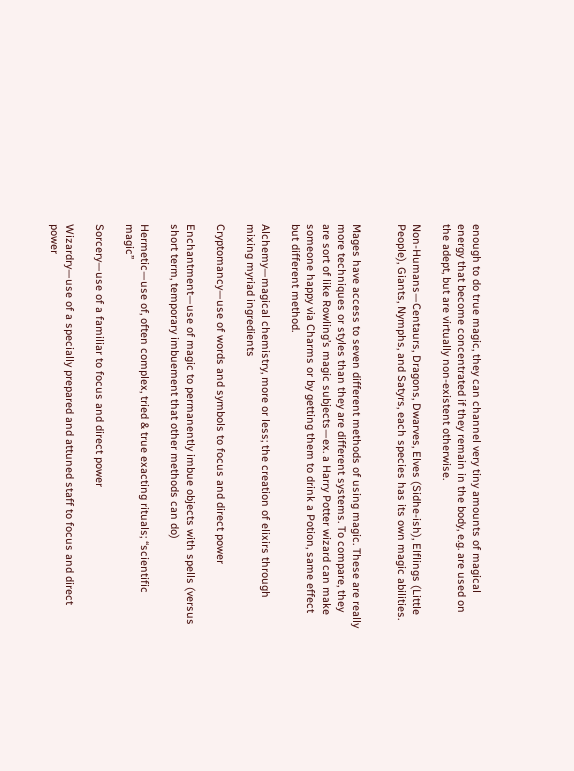enough to do true magic, they can channel very tiny amounts of magical energy that become concentrated if they remain in the body, e.g. are used on the adept, but are virtually non-existent otherwise.

Non-Humans—Centaurs, Dragons, Dwarves, Elves (Sidhe-ish), Elflings (Little People), Giants, Nymphs, and Satyrs, each species has its own magic abilities.


Mages have access to seven different methods of using magic. These are really more techniques or styles than they are different systems. To compare, they are sort of like Rowling’s magic subjects—ex. a Harry Potter wizard can make someone happy via Charms or by getting them to drink a Potion, same effect but different method.

Alchemy—magical chemistry, more or less; the creation of elixirs through mixing myriad ingredients

Cryptomancy—use of words and symbols to focus and direct power

Enchantment—use of magic to permanently imbue objects with spells (versus short term, temporary imbuement that other methods can do)

Hermetic—use of, often complex, tried & true exacting rituals; “scientific magic”

Sorcery—use of a familiar to focus and direct power

Wizardry—use of a specially prepared and attuned staff to focus and direct power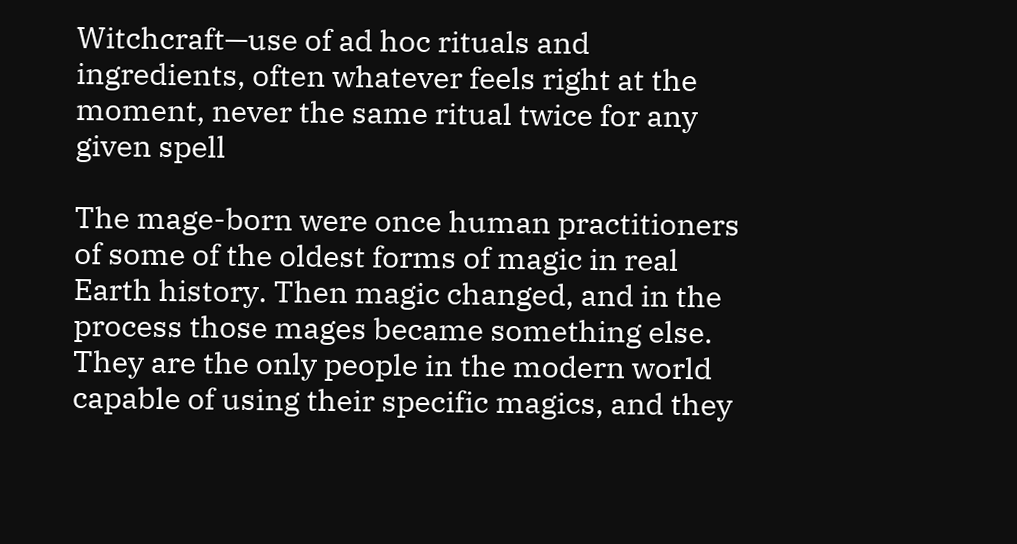Witchcraft—use of ad hoc rituals and ingredients, often whatever feels right at the moment, never the same ritual twice for any given spell

The mage-born were once human practitioners of some of the oldest forms of magic in real Earth history. Then magic changed, and in the process those mages became something else. They are the only people in the modern world capable of using their specific magics, and they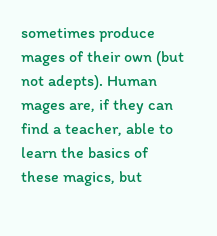sometimes produce mages of their own (but not adepts). Human mages are, if they can find a teacher, able to learn the basics of these magics, but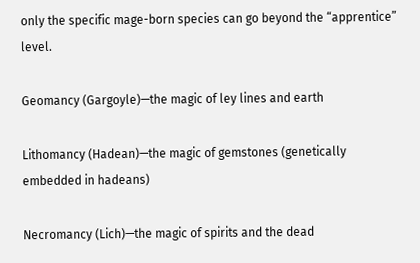only the specific mage-born species can go beyond the “apprentice” level.

Geomancy (Gargoyle)—the magic of ley lines and earth

Lithomancy (Hadean)—the magic of gemstones (genetically embedded in hadeans)

Necromancy (Lich)—the magic of spirits and the dead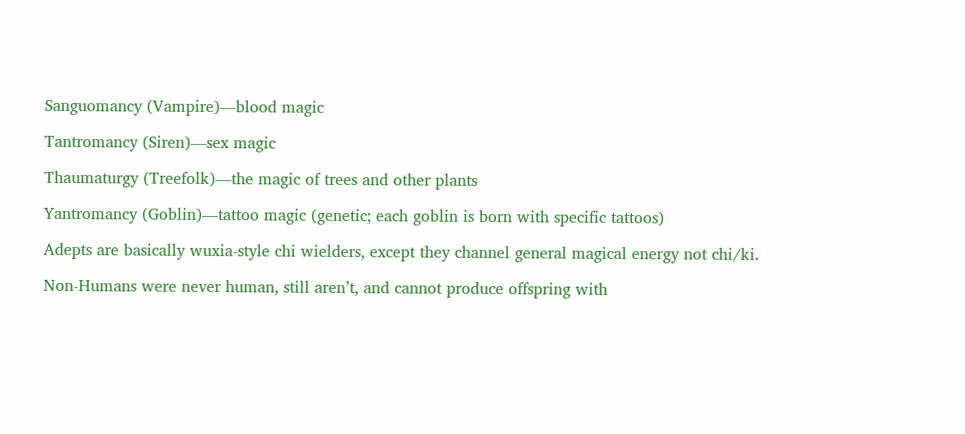Sanguomancy (Vampire)—blood magic

Tantromancy (Siren)—sex magic

Thaumaturgy (Treefolk)—the magic of trees and other plants

Yantromancy (Goblin)—tattoo magic (genetic; each goblin is born with specific tattoos)

Adepts are basically wuxia-style chi wielders, except they channel general magical energy not chi/ki.

Non-Humans were never human, still aren’t, and cannot produce offspring with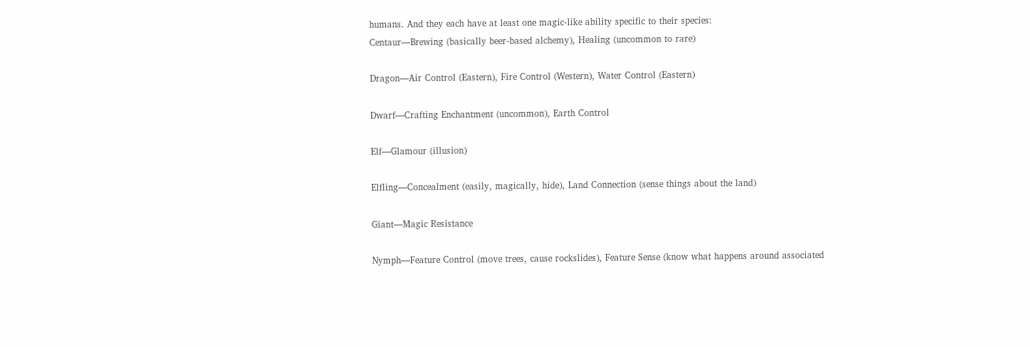humans. And they each have at least one magic-like ability specific to their species:
Centaur—Brewing (basically beer-based alchemy), Healing (uncommon to rare)

Dragon—Air Control (Eastern), Fire Control (Western), Water Control (Eastern)

Dwarf—Crafting Enchantment (uncommon), Earth Control

Elf—Glamour (illusion)

Elfling—Concealment (easily, magically, hide), Land Connection (sense things about the land)

Giant—Magic Resistance

Nymph—Feature Control (move trees, cause rockslides), Feature Sense (know what happens around associated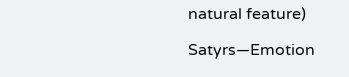natural feature)

Satyrs—Emotion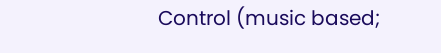Control (music based;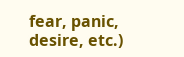fear, panic, desire, etc.)